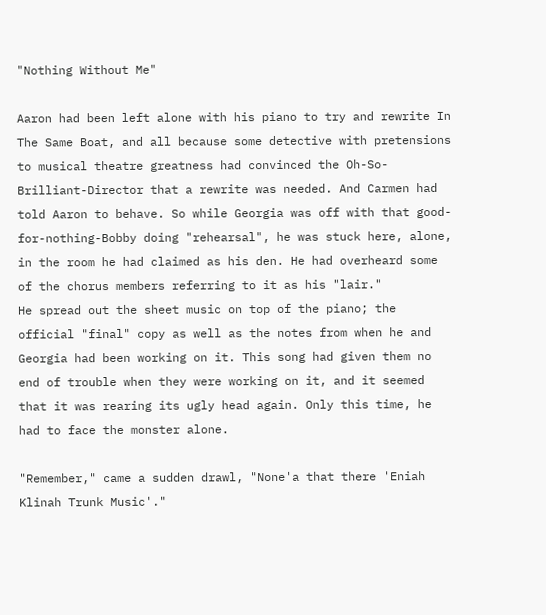"Nothing Without Me"

Aaron had been left alone with his piano to try and rewrite In The Same Boat, and all because some detective with pretensions to musical theatre greatness had convinced the Oh-So-Brilliant-Director that a rewrite was needed. And Carmen had told Aaron to behave. So while Georgia was off with that good-for-nothing-Bobby doing "rehearsal", he was stuck here, alone, in the room he had claimed as his den. He had overheard some of the chorus members referring to it as his "lair."
He spread out the sheet music on top of the piano; the official "final" copy as well as the notes from when he and Georgia had been working on it. This song had given them no end of trouble when they were working on it, and it seemed that it was rearing its ugly head again. Only this time, he had to face the monster alone.

"Remember," came a sudden drawl, "None'a that there 'Eniah Klinah Trunk Music'."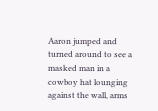Aaron jumped and turned around to see a masked man in a cowboy hat lounging against the wall, arms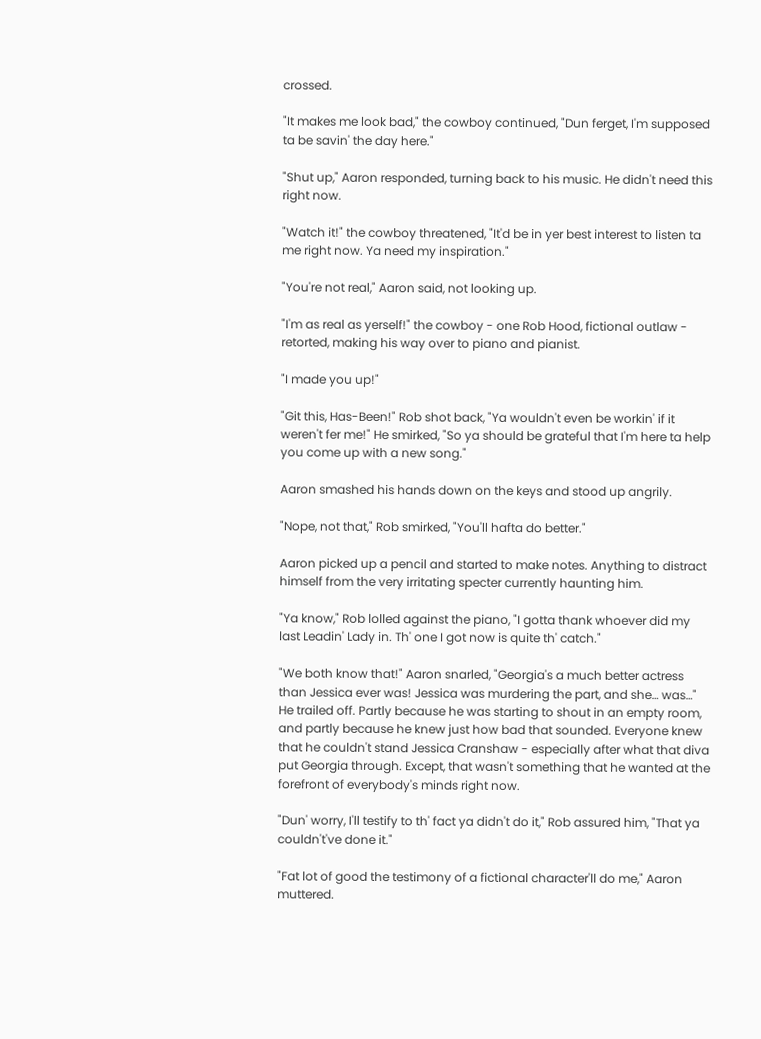crossed.

"It makes me look bad," the cowboy continued, "Dun ferget, I'm supposed ta be savin' the day here."

"Shut up," Aaron responded, turning back to his music. He didn't need this right now.

"Watch it!" the cowboy threatened, "It'd be in yer best interest to listen ta me right now. Ya need my inspiration."

"You're not real," Aaron said, not looking up.

"I'm as real as yerself!" the cowboy - one Rob Hood, fictional outlaw - retorted, making his way over to piano and pianist.

"I made you up!"

"Git this, Has-Been!" Rob shot back, "Ya wouldn't even be workin' if it weren't fer me!" He smirked, "So ya should be grateful that I'm here ta help you come up with a new song."

Aaron smashed his hands down on the keys and stood up angrily.

"Nope, not that," Rob smirked, "You'll hafta do better."

Aaron picked up a pencil and started to make notes. Anything to distract himself from the very irritating specter currently haunting him.

"Ya know," Rob lolled against the piano, "I gotta thank whoever did my last Leadin' Lady in. Th' one I got now is quite th' catch."

"We both know that!" Aaron snarled, "Georgia's a much better actress than Jessica ever was! Jessica was murdering the part, and she… was…" He trailed off. Partly because he was starting to shout in an empty room, and partly because he knew just how bad that sounded. Everyone knew that he couldn't stand Jessica Cranshaw - especially after what that diva put Georgia through. Except, that wasn't something that he wanted at the forefront of everybody's minds right now.

"Dun' worry, I'll testify to th' fact ya didn't do it," Rob assured him, "That ya couldn't've done it."

"Fat lot of good the testimony of a fictional character'll do me," Aaron muttered.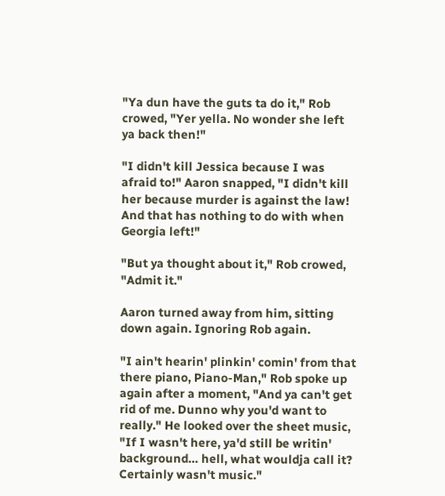"Ya dun have the guts ta do it," Rob crowed, "Yer yella. No wonder she left ya back then!"

"I didn't kill Jessica because I was afraid to!" Aaron snapped, "I didn't kill her because murder is against the law! And that has nothing to do with when Georgia left!"

"But ya thought about it," Rob crowed, "Admit it."

Aaron turned away from him, sitting down again. Ignoring Rob again.

"I ain't hearin' plinkin' comin' from that there piano, Piano-Man," Rob spoke up again after a moment, "And ya can't get rid of me. Dunno why you'd want to really." He looked over the sheet music, "If I wasn't here, ya'd still be writin' background… hell, what wouldja call it? Certainly wasn't music."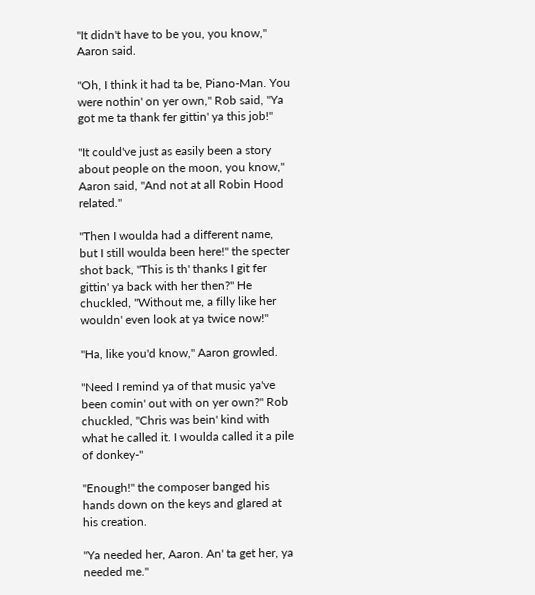"It didn't have to be you, you know," Aaron said.

"Oh, I think it had ta be, Piano-Man. You were nothin' on yer own," Rob said, "Ya got me ta thank fer gittin' ya this job!"

"It could've just as easily been a story about people on the moon, you know," Aaron said, "And not at all Robin Hood related."

"Then I woulda had a different name, but I still woulda been here!" the specter shot back, "This is th' thanks I git fer gittin' ya back with her then?" He chuckled, "Without me, a filly like her wouldn' even look at ya twice now!"

"Ha, like you'd know," Aaron growled.

"Need I remind ya of that music ya've been comin' out with on yer own?" Rob chuckled, "Chris was bein' kind with what he called it. I woulda called it a pile of donkey-"

"Enough!" the composer banged his hands down on the keys and glared at his creation.

"Ya needed her, Aaron. An' ta get her, ya needed me."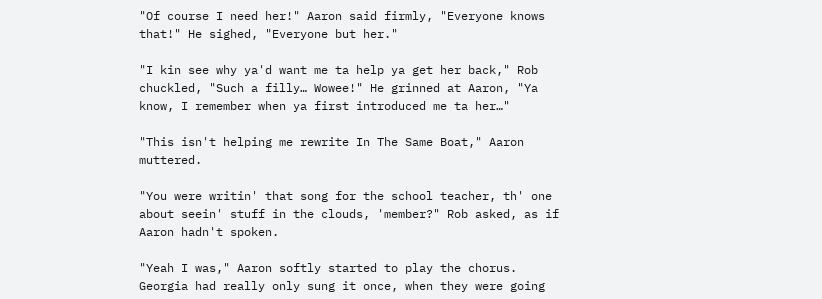"Of course I need her!" Aaron said firmly, "Everyone knows that!" He sighed, "Everyone but her."

"I kin see why ya'd want me ta help ya get her back," Rob chuckled, "Such a filly… Wowee!" He grinned at Aaron, "Ya know, I remember when ya first introduced me ta her…"

"This isn't helping me rewrite In The Same Boat," Aaron muttered.

"You were writin' that song for the school teacher, th' one about seein' stuff in the clouds, 'member?" Rob asked, as if Aaron hadn't spoken.

"Yeah I was," Aaron softly started to play the chorus. Georgia had really only sung it once, when they were going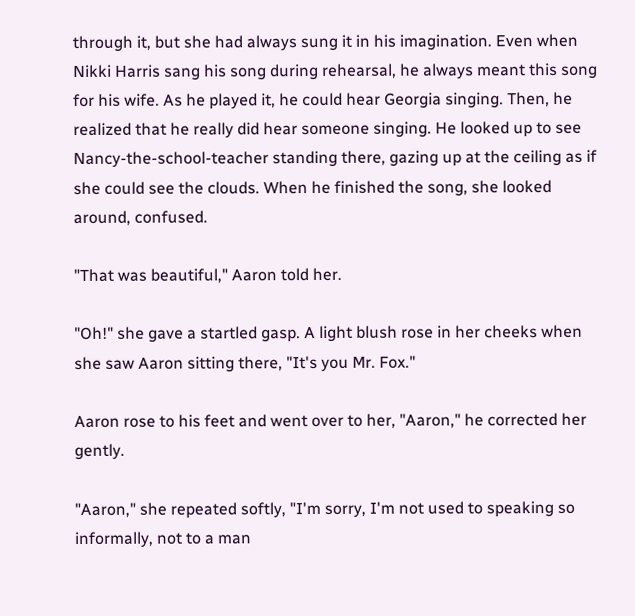through it, but she had always sung it in his imagination. Even when Nikki Harris sang his song during rehearsal, he always meant this song for his wife. As he played it, he could hear Georgia singing. Then, he realized that he really did hear someone singing. He looked up to see Nancy-the-school-teacher standing there, gazing up at the ceiling as if she could see the clouds. When he finished the song, she looked around, confused.

"That was beautiful," Aaron told her.

"Oh!" she gave a startled gasp. A light blush rose in her cheeks when she saw Aaron sitting there, "It's you Mr. Fox."

Aaron rose to his feet and went over to her, "Aaron," he corrected her gently.

"Aaron," she repeated softly, "I'm sorry, I'm not used to speaking so informally, not to a man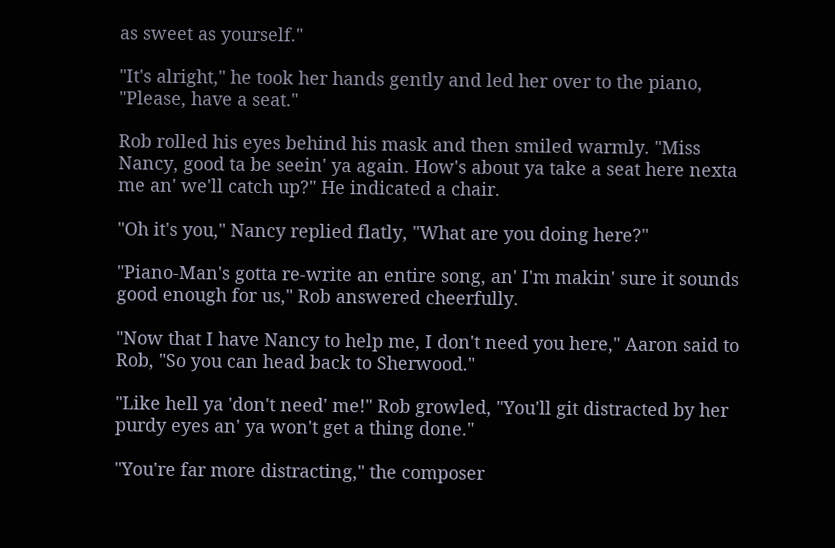as sweet as yourself."

"It's alright," he took her hands gently and led her over to the piano, "Please, have a seat."

Rob rolled his eyes behind his mask and then smiled warmly. "Miss Nancy, good ta be seein' ya again. How's about ya take a seat here nexta me an' we'll catch up?" He indicated a chair.

"Oh it's you," Nancy replied flatly, "What are you doing here?"

"Piano-Man's gotta re-write an entire song, an' I'm makin' sure it sounds good enough for us," Rob answered cheerfully.

"Now that I have Nancy to help me, I don't need you here," Aaron said to Rob, "So you can head back to Sherwood."

"Like hell ya 'don't need' me!" Rob growled, "You'll git distracted by her purdy eyes an' ya won't get a thing done."

"You're far more distracting," the composer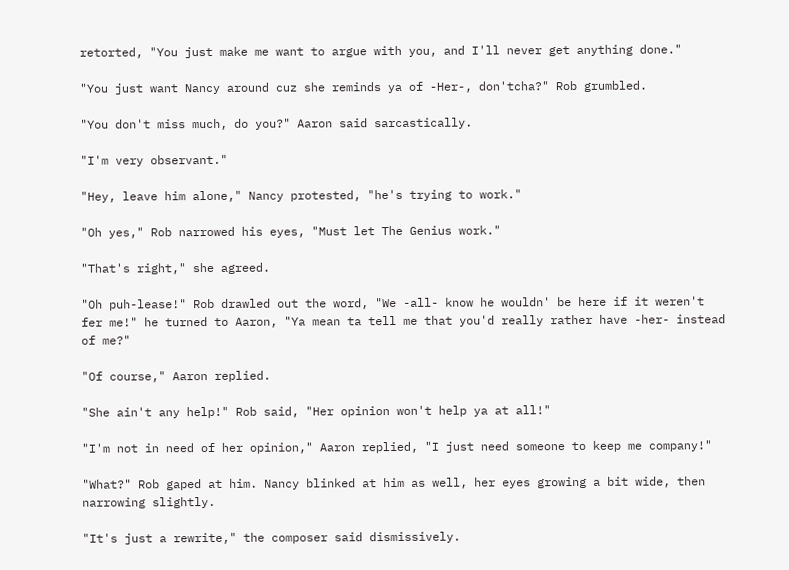retorted, "You just make me want to argue with you, and I'll never get anything done."

"You just want Nancy around cuz she reminds ya of -Her-, don'tcha?" Rob grumbled.

"You don't miss much, do you?" Aaron said sarcastically.

"I'm very observant."

"Hey, leave him alone," Nancy protested, "he's trying to work."

"Oh yes," Rob narrowed his eyes, "Must let The Genius work."

"That's right," she agreed.

"Oh puh-lease!" Rob drawled out the word, "We -all- know he wouldn' be here if it weren't fer me!" he turned to Aaron, "Ya mean ta tell me that you'd really rather have -her- instead of me?"

"Of course," Aaron replied.

"She ain't any help!" Rob said, "Her opinion won't help ya at all!"

"I'm not in need of her opinion," Aaron replied, "I just need someone to keep me company!"

"What?" Rob gaped at him. Nancy blinked at him as well, her eyes growing a bit wide, then narrowing slightly.

"It's just a rewrite," the composer said dismissively.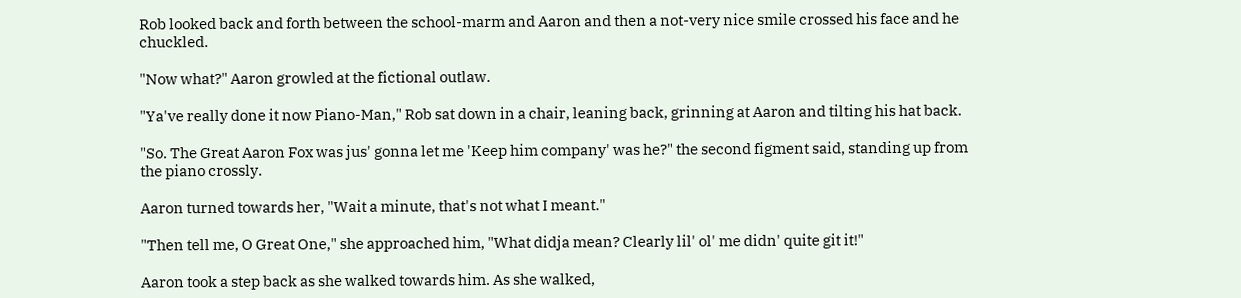Rob looked back and forth between the school-marm and Aaron and then a not-very nice smile crossed his face and he chuckled.

"Now what?" Aaron growled at the fictional outlaw.

"Ya've really done it now Piano-Man," Rob sat down in a chair, leaning back, grinning at Aaron and tilting his hat back.

"So. The Great Aaron Fox was jus' gonna let me 'Keep him company' was he?" the second figment said, standing up from the piano crossly.

Aaron turned towards her, "Wait a minute, that's not what I meant."

"Then tell me, O Great One," she approached him, "What didja mean? Clearly lil' ol' me didn' quite git it!"

Aaron took a step back as she walked towards him. As she walked,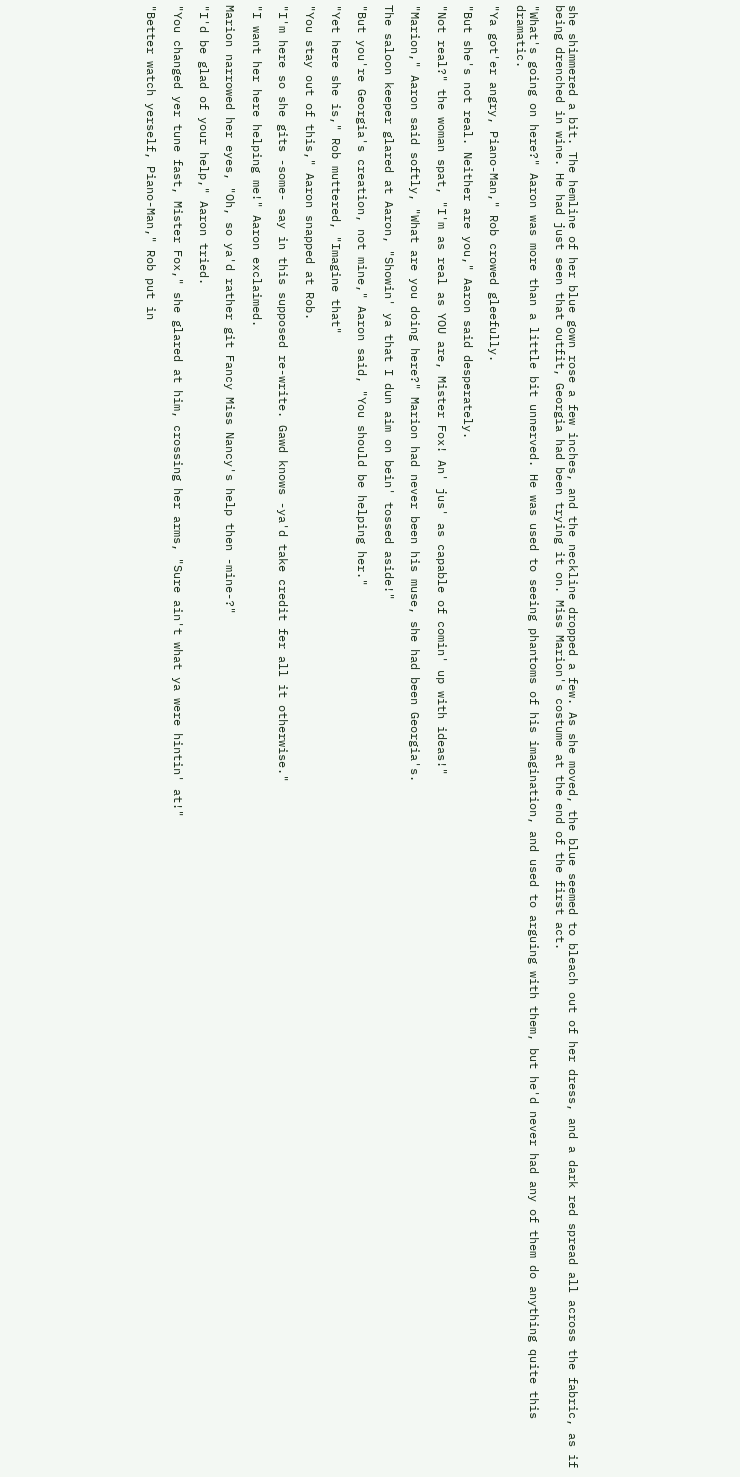she shimmered a bit. The hemline of her blue gown rose a few inches, and the neckline dropped a few. As she moved, the blue seemed to bleach out of her dress, and a dark red spread all across the fabric, as if being drenched in wine. He had just seen that outfit, Georgia had been trying it on. Miss Marion's costume at the end of the first act.

"What's going on here?" Aaron was more than a little bit unnerved. He was used to seeing phantoms of his imagination, and used to arguing with them, but he'd never had any of them do anything quite this dramatic.

"Ya got'er angry, Piano-Man," Rob crowed gleefully.

"But she's not real. Neither are you," Aaron said desperately.

"Not real?" the woman spat, "I'm as real as YOU are, Mister Fox! An' jus' as capable of comin' up with ideas!"

"Marion," Aaron said softly, "What are you doing here?" Marion had never been his muse, she had been Georgia's.

The saloon keeper glared at Aaron, "Showin' ya that I dun aim on bein' tossed aside!"

"But you're Georgia's creation, not mine," Aaron said, "You should be helping her."

"Yet here she is," Rob muttered, "Imagine that"

"You stay out of this," Aaron snapped at Rob.

"I'm here so she gits -some- say in this supposed re-write. Gawd knows -ya'd take credit fer all it otherwise."

"I want her here helping me!" Aaron exclaimed.

Marion narrowed her eyes, "Oh, so ya'd rather git Fancy Miss Nancy's help then -mine-?"

"I'd be glad of your help," Aaron tried.

"You changed yer tune fast, Mister Fox," she glared at him, crossing her arms, "Sure ain't what ya were hintin' at!"

"Better watch yerself, Piano-Man," Rob put in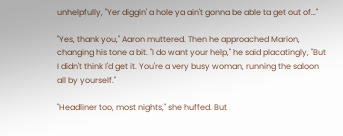unhelpfully, "Yer diggin' a hole ya ain't gonna be able ta get out of…"

"Yes, thank you," Aaron muttered. Then he approached Marion, changing his tone a bit. "I do want your help," he said placatingly, "But I didn't think I'd get it. You're a very busy woman, running the saloon all by yourself."

"Headliner too, most nights," she huffed. But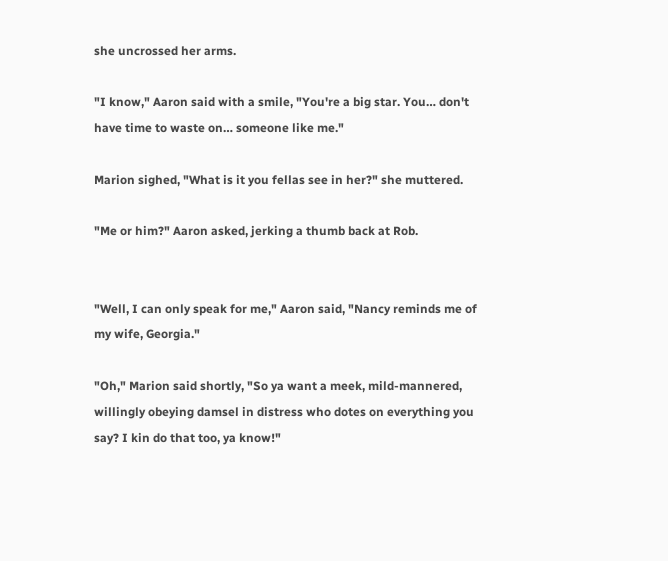she uncrossed her arms.

"I know," Aaron said with a smile, "You're a big star. You… don't have time to waste on… someone like me."

Marion sighed, "What is it you fellas see in her?" she muttered.

"Me or him?" Aaron asked, jerking a thumb back at Rob.


"Well, I can only speak for me," Aaron said, "Nancy reminds me of my wife, Georgia."

"Oh," Marion said shortly, "So ya want a meek, mild-mannered, willingly obeying damsel in distress who dotes on everything you say? I kin do that too, ya know!"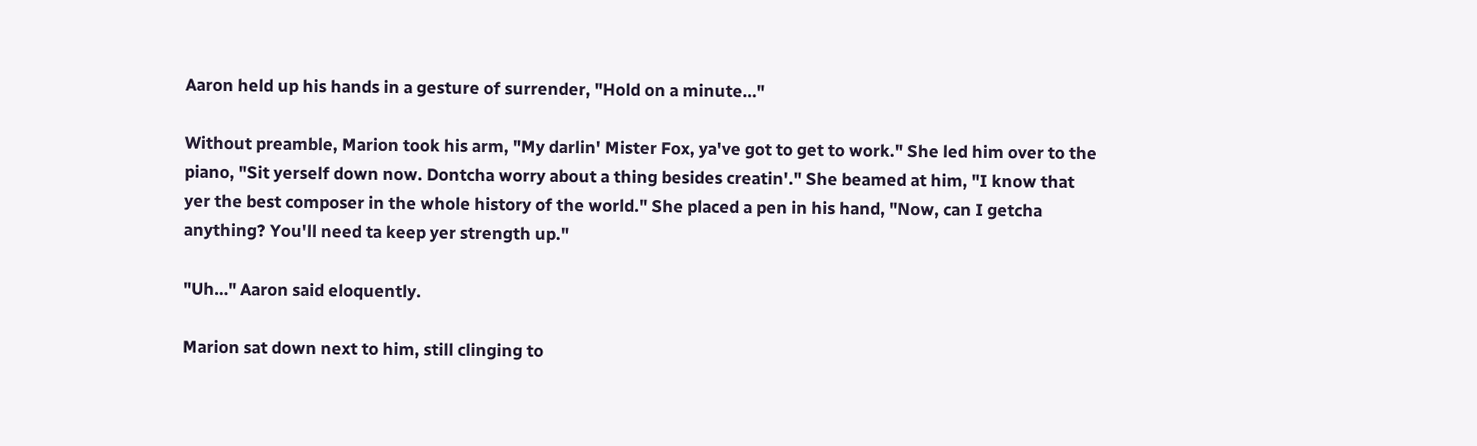Aaron held up his hands in a gesture of surrender, "Hold on a minute…"

Without preamble, Marion took his arm, "My darlin' Mister Fox, ya've got to get to work." She led him over to the piano, "Sit yerself down now. Dontcha worry about a thing besides creatin'." She beamed at him, "I know that yer the best composer in the whole history of the world." She placed a pen in his hand, "Now, can I getcha anything? You'll need ta keep yer strength up."

"Uh…" Aaron said eloquently.

Marion sat down next to him, still clinging to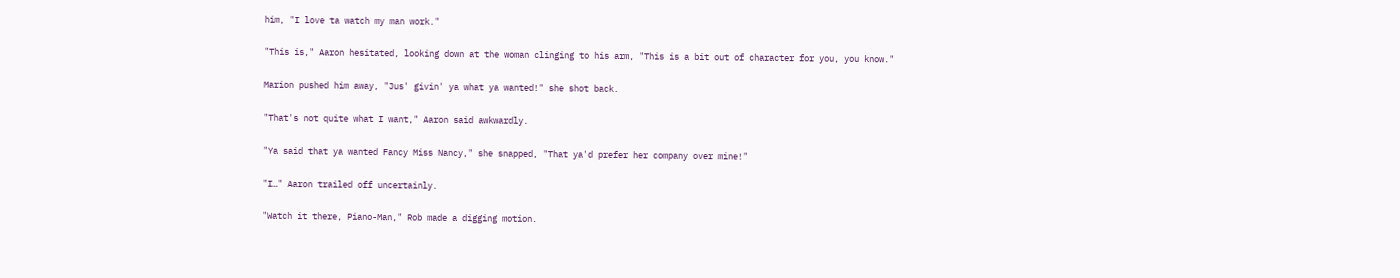him, "I love ta watch my man work."

"This is," Aaron hesitated, looking down at the woman clinging to his arm, "This is a bit out of character for you, you know."

Marion pushed him away, "Jus' givin' ya what ya wanted!" she shot back.

"That's not quite what I want," Aaron said awkwardly.

"Ya said that ya wanted Fancy Miss Nancy," she snapped, "That ya'd prefer her company over mine!"

"I…" Aaron trailed off uncertainly.

"Watch it there, Piano-Man," Rob made a digging motion.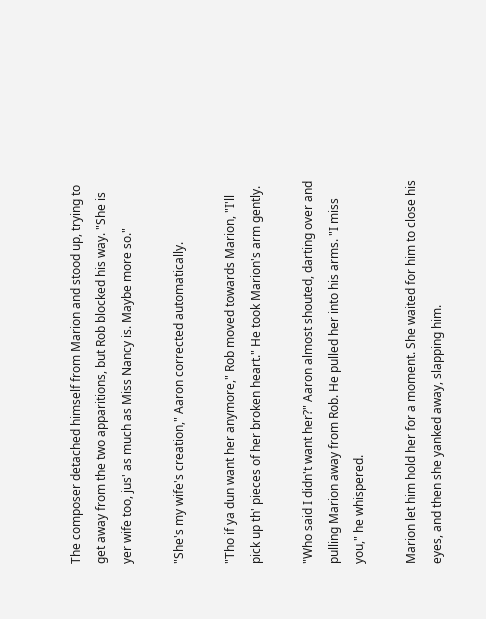The composer detached himself from Marion and stood up, trying to get away from the two apparitions, but Rob blocked his way. "She is yer wife too, jus' as much as Miss Nancy is. Maybe more so."

"She's my wife's creation," Aaron corrected automatically.

"Tho if ya dun want her anymore," Rob moved towards Marion, "I'll pick up th' pieces of her broken heart." He took Marion's arm gently.

"Who said I didn't want her?" Aaron almost shouted, darting over and pulling Marion away from Rob. He pulled her into his arms. "I miss you," he whispered.

Marion let him hold her for a moment. She waited for him to close his eyes, and then she yanked away, slapping him.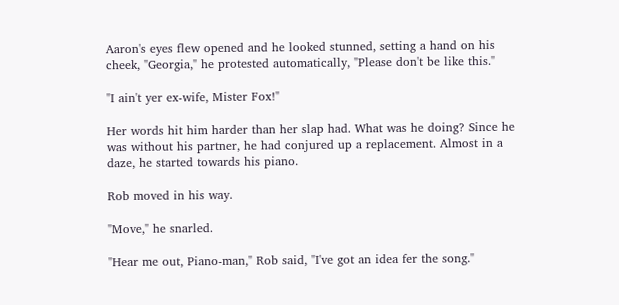Aaron's eyes flew opened and he looked stunned, setting a hand on his cheek, "Georgia," he protested automatically, "Please don't be like this."

"I ain't yer ex-wife, Mister Fox!"

Her words hit him harder than her slap had. What was he doing? Since he was without his partner, he had conjured up a replacement. Almost in a daze, he started towards his piano.

Rob moved in his way.

"Move," he snarled.

"Hear me out, Piano-man," Rob said, "I've got an idea fer the song."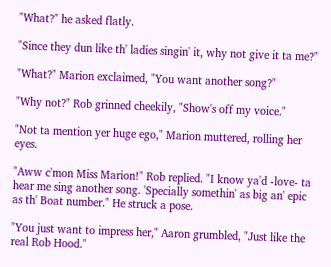"What?" he asked flatly.

"Since they dun like th' ladies singin' it, why not give it ta me?"

"What?" Marion exclaimed, "You want another song?"

"Why not?" Rob grinned cheekily, "Show's off my voice."

"Not ta mention yer huge ego," Marion muttered, rolling her eyes.

"Aww c'mon Miss Marion!" Rob replied. "I know ya'd -love- ta hear me sing another song. 'Specially somethin' as big an' epic as th' Boat number." He struck a pose.

"You just want to impress her," Aaron grumbled, "Just like the real Rob Hood."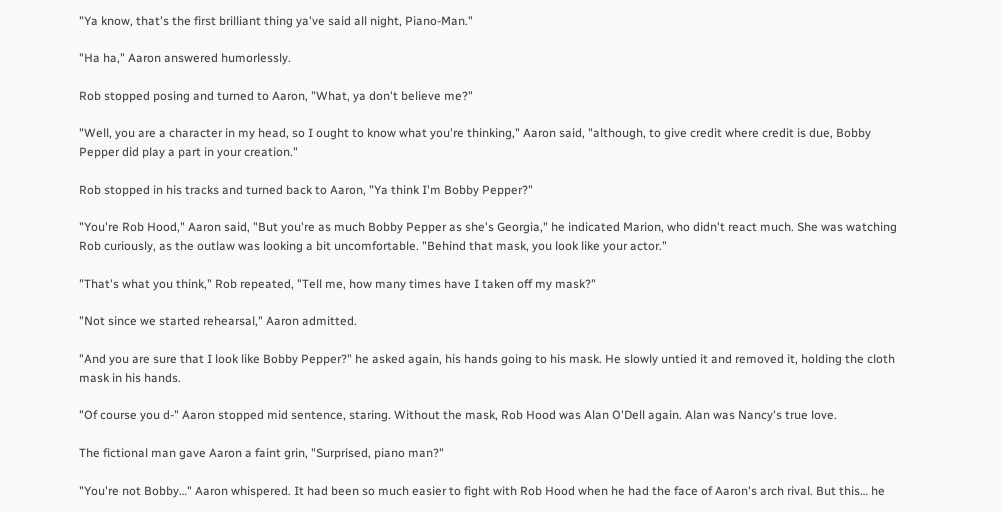"Ya know, that's the first brilliant thing ya've said all night, Piano-Man."

"Ha ha," Aaron answered humorlessly.

Rob stopped posing and turned to Aaron, "What, ya don't believe me?"

"Well, you are a character in my head, so I ought to know what you're thinking," Aaron said, "although, to give credit where credit is due, Bobby Pepper did play a part in your creation."

Rob stopped in his tracks and turned back to Aaron, "Ya think I'm Bobby Pepper?"

"You're Rob Hood," Aaron said, "But you're as much Bobby Pepper as she's Georgia," he indicated Marion, who didn't react much. She was watching Rob curiously, as the outlaw was looking a bit uncomfortable. "Behind that mask, you look like your actor."

"That's what you think," Rob repeated, "Tell me, how many times have I taken off my mask?"

"Not since we started rehearsal," Aaron admitted.

"And you are sure that I look like Bobby Pepper?" he asked again, his hands going to his mask. He slowly untied it and removed it, holding the cloth mask in his hands.

"Of course you d-" Aaron stopped mid sentence, staring. Without the mask, Rob Hood was Alan O'Dell again. Alan was Nancy's true love.

The fictional man gave Aaron a faint grin, "Surprised, piano man?"

"You're not Bobby…" Aaron whispered. It had been so much easier to fight with Rob Hood when he had the face of Aaron's arch rival. But this… he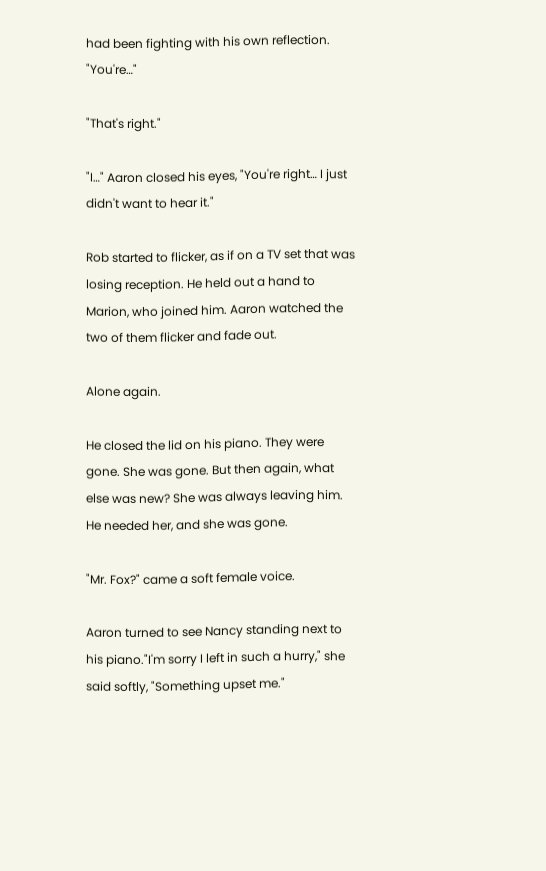had been fighting with his own reflection. "You're…"

"That's right."

"I…" Aaron closed his eyes, "You're right… I just didn't want to hear it."

Rob started to flicker, as if on a TV set that was losing reception. He held out a hand to Marion, who joined him. Aaron watched the two of them flicker and fade out.

Alone again.

He closed the lid on his piano. They were gone. She was gone. But then again, what else was new? She was always leaving him. He needed her, and she was gone.

"Mr. Fox?" came a soft female voice.

Aaron turned to see Nancy standing next to his piano."I'm sorry I left in such a hurry," she said softly, "Something upset me."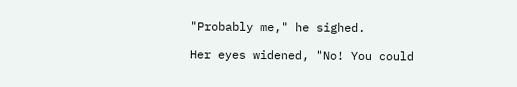"Probably me," he sighed.

Her eyes widened, "No! You could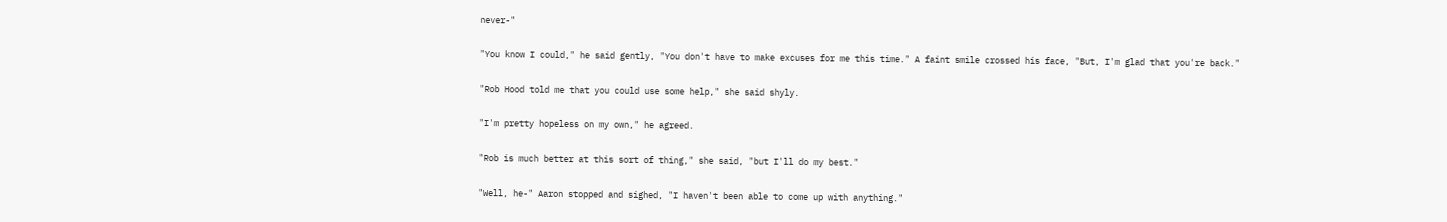never-"

"You know I could," he said gently, "You don't have to make excuses for me this time." A faint smile crossed his face, "But, I'm glad that you're back."

"Rob Hood told me that you could use some help," she said shyly.

"I'm pretty hopeless on my own," he agreed.

"Rob is much better at this sort of thing," she said, "but I'll do my best."

"Well, he-" Aaron stopped and sighed, "I haven't been able to come up with anything."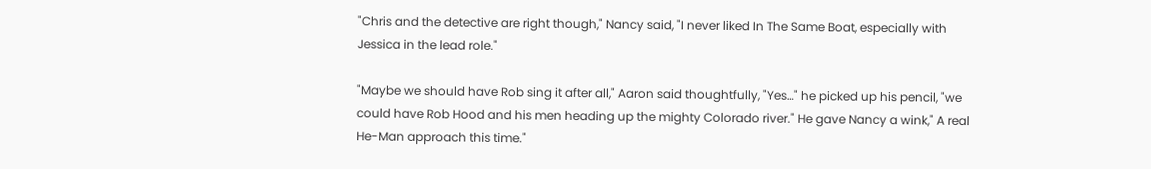"Chris and the detective are right though," Nancy said, "I never liked In The Same Boat, especially with Jessica in the lead role."

"Maybe we should have Rob sing it after all," Aaron said thoughtfully, "Yes…" he picked up his pencil, "we could have Rob Hood and his men heading up the mighty Colorado river." He gave Nancy a wink," A real He-Man approach this time."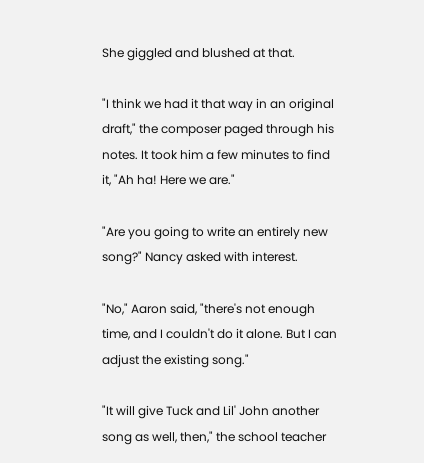She giggled and blushed at that.

"I think we had it that way in an original draft," the composer paged through his notes. It took him a few minutes to find it, "Ah ha! Here we are."

"Are you going to write an entirely new song?" Nancy asked with interest.

"No," Aaron said, "there's not enough time, and I couldn't do it alone. But I can adjust the existing song."

"It will give Tuck and Lil' John another song as well, then," the school teacher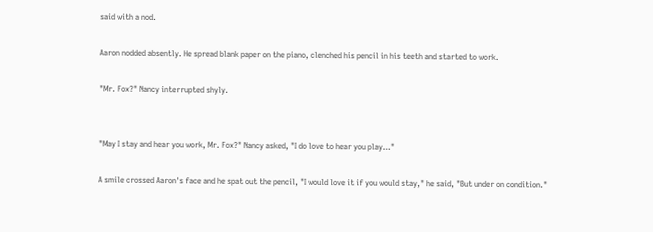said with a nod.

Aaron nodded absently. He spread blank paper on the piano, clenched his pencil in his teeth and started to work.

"Mr. Fox?" Nancy interrupted shyly.


"May I stay and hear you work, Mr. Fox?" Nancy asked, "I do love to hear you play…"

A smile crossed Aaron's face and he spat out the pencil, "I would love it if you would stay," he said, "But under on condition."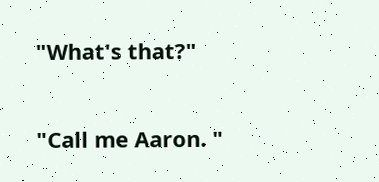"What's that?"

"Call me Aaron. "